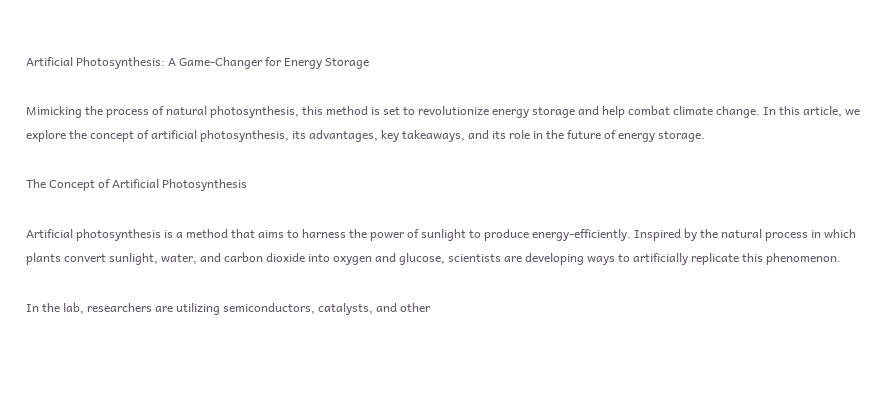Artificial Photosynthesis: A Game-Changer for Energy Storage

Mimicking the process of natural photosynthesis, this method is set to revolutionize energy storage and help combat climate change. In this article, we explore the concept of artificial photosynthesis, its advantages, key takeaways, and its role in the future of energy storage.

The Concept of Artificial Photosynthesis

Artificial photosynthesis is a method that aims to harness the power of sunlight to produce energy-efficiently. Inspired by the natural process in which plants convert sunlight, water, and carbon dioxide into oxygen and glucose, scientists are developing ways to artificially replicate this phenomenon.

In the lab, researchers are utilizing semiconductors, catalysts, and other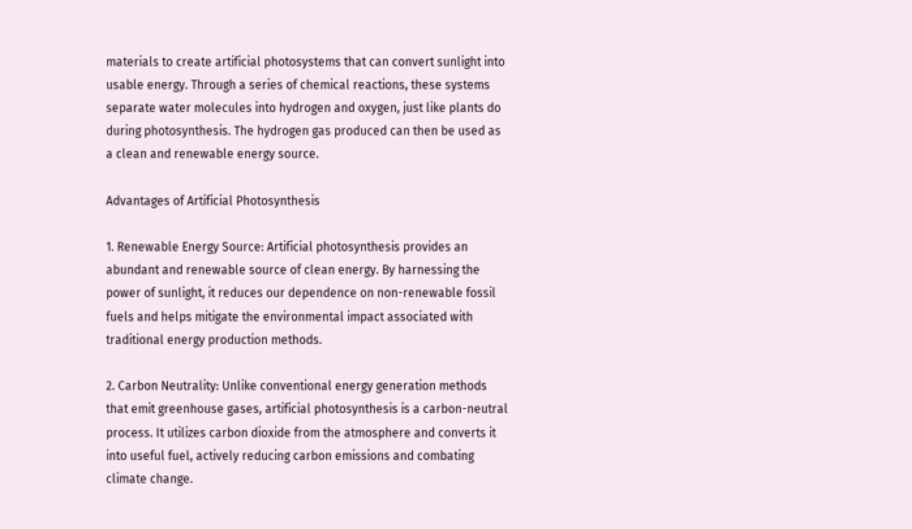materials to create artificial photosystems that can convert sunlight into usable energy. Through a series of chemical reactions, these systems separate water molecules into hydrogen and oxygen, just like plants do during photosynthesis. The hydrogen gas produced can then be used as a clean and renewable energy source.

Advantages of Artificial Photosynthesis

1. Renewable Energy Source: Artificial photosynthesis provides an abundant and renewable source of clean energy. By harnessing the power of sunlight, it reduces our dependence on non-renewable fossil fuels and helps mitigate the environmental impact associated with traditional energy production methods.

2. Carbon Neutrality: Unlike conventional energy generation methods that emit greenhouse gases, artificial photosynthesis is a carbon-neutral process. It utilizes carbon dioxide from the atmosphere and converts it into useful fuel, actively reducing carbon emissions and combating climate change.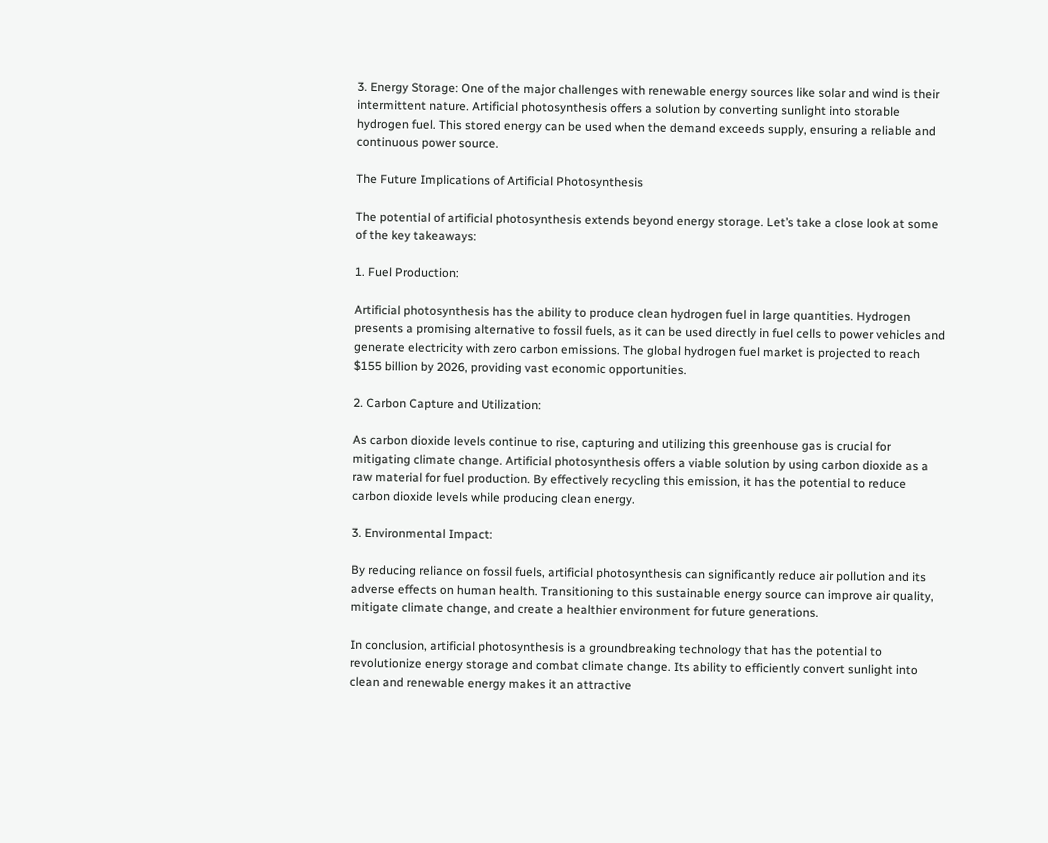3. Energy Storage: One of the major challenges with renewable energy sources like solar and wind is their intermittent nature. Artificial photosynthesis offers a solution by converting sunlight into storable hydrogen fuel. This stored energy can be used when the demand exceeds supply, ensuring a reliable and continuous power source.

The Future Implications of Artificial Photosynthesis

The potential of artificial photosynthesis extends beyond energy storage. Let’s take a close look at some of the key takeaways:

1. Fuel Production:

Artificial photosynthesis has the ability to produce clean hydrogen fuel in large quantities. Hydrogen presents a promising alternative to fossil fuels, as it can be used directly in fuel cells to power vehicles and generate electricity with zero carbon emissions. The global hydrogen fuel market is projected to reach $155 billion by 2026, providing vast economic opportunities.

2. Carbon Capture and Utilization:

As carbon dioxide levels continue to rise, capturing and utilizing this greenhouse gas is crucial for mitigating climate change. Artificial photosynthesis offers a viable solution by using carbon dioxide as a raw material for fuel production. By effectively recycling this emission, it has the potential to reduce carbon dioxide levels while producing clean energy.

3. Environmental Impact:

By reducing reliance on fossil fuels, artificial photosynthesis can significantly reduce air pollution and its adverse effects on human health. Transitioning to this sustainable energy source can improve air quality, mitigate climate change, and create a healthier environment for future generations.

In conclusion, artificial photosynthesis is a groundbreaking technology that has the potential to revolutionize energy storage and combat climate change. Its ability to efficiently convert sunlight into clean and renewable energy makes it an attractive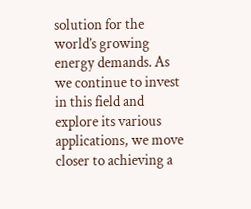solution for the world’s growing energy demands. As we continue to invest in this field and explore its various applications, we move closer to achieving a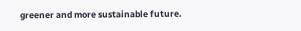greener and more sustainable future.